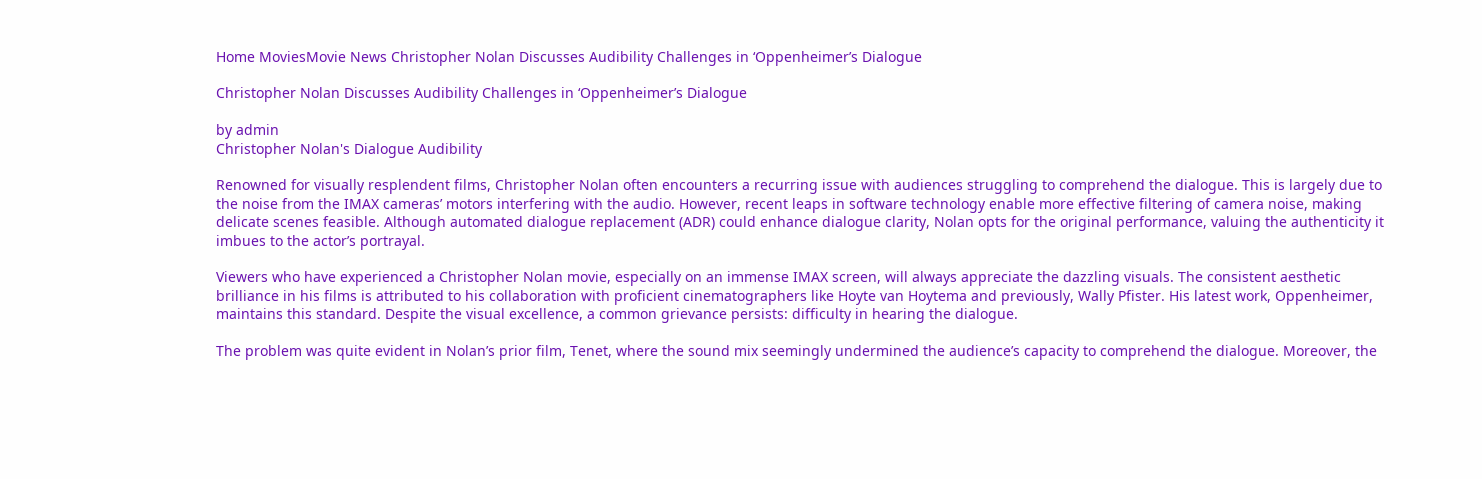Home MoviesMovie News Christopher Nolan Discusses Audibility Challenges in ‘Oppenheimer’s Dialogue

Christopher Nolan Discusses Audibility Challenges in ‘Oppenheimer’s Dialogue

by admin
Christopher Nolan's Dialogue Audibility

Renowned for visually resplendent films, Christopher Nolan often encounters a recurring issue with audiences struggling to comprehend the dialogue. This is largely due to the noise from the IMAX cameras’ motors interfering with the audio. However, recent leaps in software technology enable more effective filtering of camera noise, making delicate scenes feasible. Although automated dialogue replacement (ADR) could enhance dialogue clarity, Nolan opts for the original performance, valuing the authenticity it imbues to the actor’s portrayal.

Viewers who have experienced a Christopher Nolan movie, especially on an immense IMAX screen, will always appreciate the dazzling visuals. The consistent aesthetic brilliance in his films is attributed to his collaboration with proficient cinematographers like Hoyte van Hoytema and previously, Wally Pfister. His latest work, Oppenheimer, maintains this standard. Despite the visual excellence, a common grievance persists: difficulty in hearing the dialogue.

The problem was quite evident in Nolan’s prior film, Tenet, where the sound mix seemingly undermined the audience’s capacity to comprehend the dialogue. Moreover, the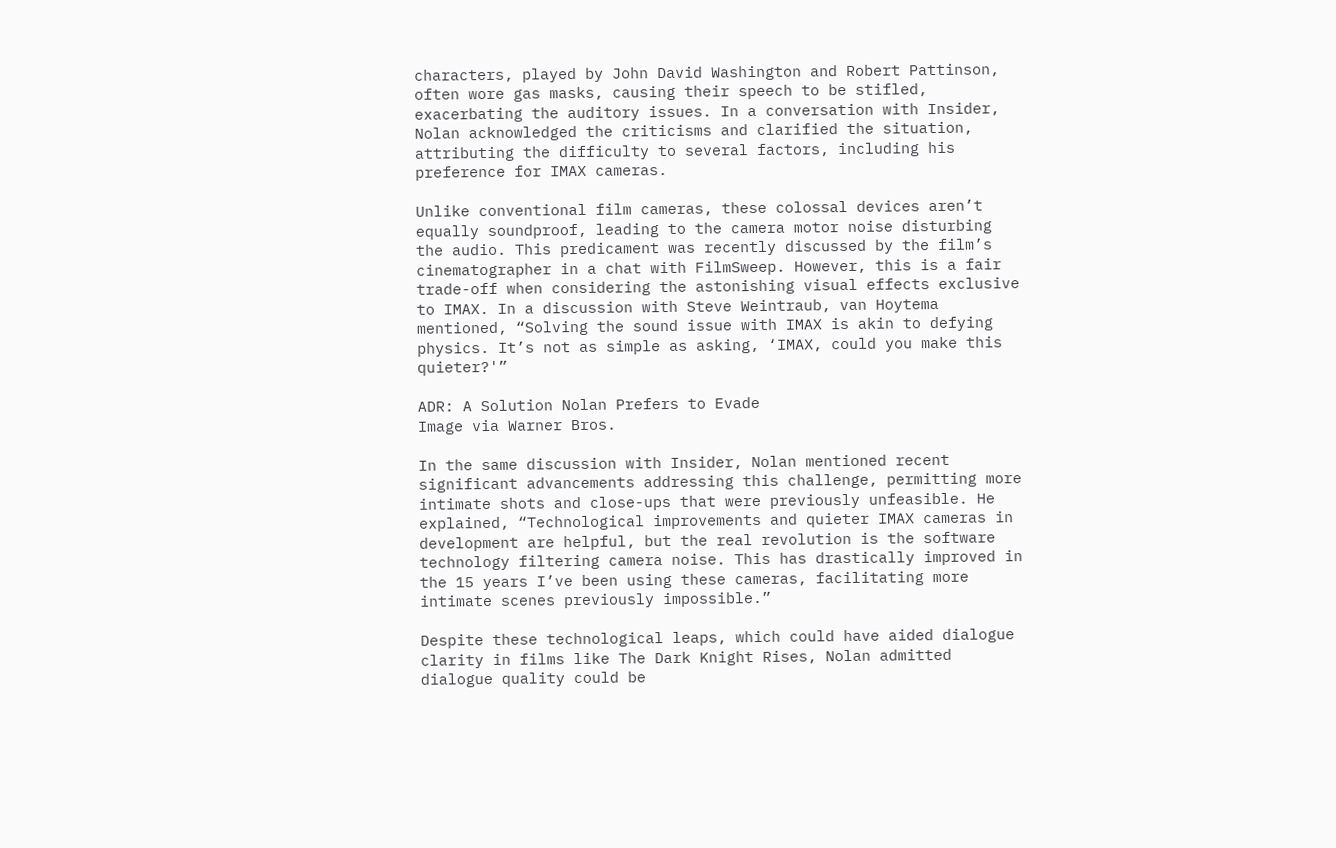characters, played by John David Washington and Robert Pattinson, often wore gas masks, causing their speech to be stifled, exacerbating the auditory issues. In a conversation with Insider, Nolan acknowledged the criticisms and clarified the situation, attributing the difficulty to several factors, including his preference for IMAX cameras.

Unlike conventional film cameras, these colossal devices aren’t equally soundproof, leading to the camera motor noise disturbing the audio. This predicament was recently discussed by the film’s cinematographer in a chat with FilmSweep. However, this is a fair trade-off when considering the astonishing visual effects exclusive to IMAX. In a discussion with Steve Weintraub, van Hoytema mentioned, “Solving the sound issue with IMAX is akin to defying physics. It’s not as simple as asking, ‘IMAX, could you make this quieter?'”

ADR: A Solution Nolan Prefers to Evade
Image via Warner Bros.

In the same discussion with Insider, Nolan mentioned recent significant advancements addressing this challenge, permitting more intimate shots and close-ups that were previously unfeasible. He explained, “Technological improvements and quieter IMAX cameras in development are helpful, but the real revolution is the software technology filtering camera noise. This has drastically improved in the 15 years I’ve been using these cameras, facilitating more intimate scenes previously impossible.”

Despite these technological leaps, which could have aided dialogue clarity in films like The Dark Knight Rises, Nolan admitted dialogue quality could be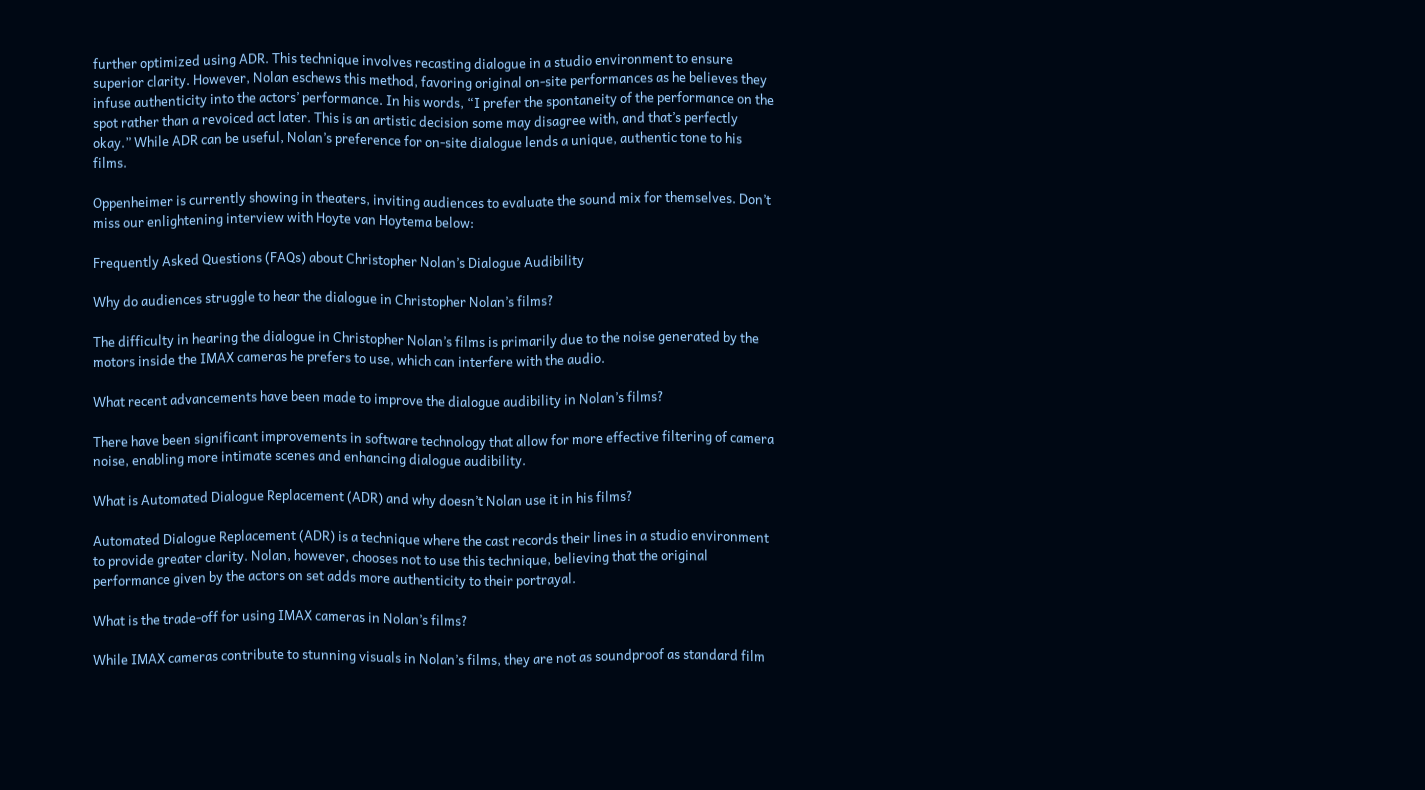further optimized using ADR. This technique involves recasting dialogue in a studio environment to ensure superior clarity. However, Nolan eschews this method, favoring original on-site performances as he believes they infuse authenticity into the actors’ performance. In his words, “I prefer the spontaneity of the performance on the spot rather than a revoiced act later. This is an artistic decision some may disagree with, and that’s perfectly okay.” While ADR can be useful, Nolan’s preference for on-site dialogue lends a unique, authentic tone to his films.

Oppenheimer is currently showing in theaters, inviting audiences to evaluate the sound mix for themselves. Don’t miss our enlightening interview with Hoyte van Hoytema below:

Frequently Asked Questions (FAQs) about Christopher Nolan’s Dialogue Audibility

Why do audiences struggle to hear the dialogue in Christopher Nolan’s films?

The difficulty in hearing the dialogue in Christopher Nolan’s films is primarily due to the noise generated by the motors inside the IMAX cameras he prefers to use, which can interfere with the audio.

What recent advancements have been made to improve the dialogue audibility in Nolan’s films?

There have been significant improvements in software technology that allow for more effective filtering of camera noise, enabling more intimate scenes and enhancing dialogue audibility.

What is Automated Dialogue Replacement (ADR) and why doesn’t Nolan use it in his films?

Automated Dialogue Replacement (ADR) is a technique where the cast records their lines in a studio environment to provide greater clarity. Nolan, however, chooses not to use this technique, believing that the original performance given by the actors on set adds more authenticity to their portrayal.

What is the trade-off for using IMAX cameras in Nolan’s films?

While IMAX cameras contribute to stunning visuals in Nolan’s films, they are not as soundproof as standard film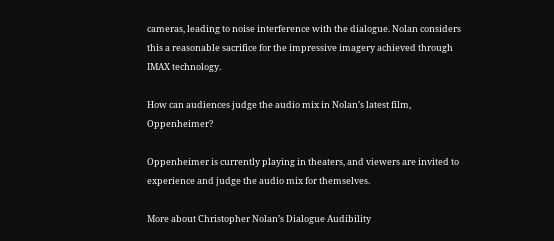cameras, leading to noise interference with the dialogue. Nolan considers this a reasonable sacrifice for the impressive imagery achieved through IMAX technology.

How can audiences judge the audio mix in Nolan’s latest film, Oppenheimer?

Oppenheimer is currently playing in theaters, and viewers are invited to experience and judge the audio mix for themselves.

More about Christopher Nolan’s Dialogue Audibility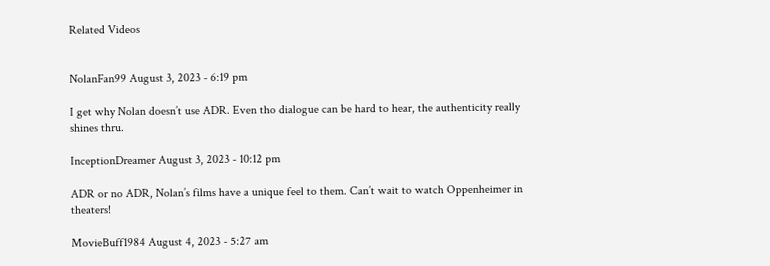Related Videos


NolanFan99 August 3, 2023 - 6:19 pm

I get why Nolan doesn’t use ADR. Even tho dialogue can be hard to hear, the authenticity really shines thru.

InceptionDreamer August 3, 2023 - 10:12 pm

ADR or no ADR, Nolan’s films have a unique feel to them. Can’t wait to watch Oppenheimer in theaters!

MovieBuff1984 August 4, 2023 - 5:27 am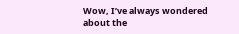Wow, I’ve always wondered about the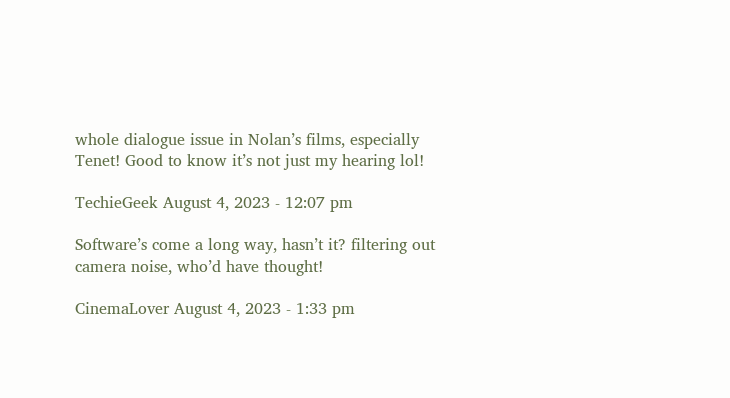whole dialogue issue in Nolan’s films, especially Tenet! Good to know it’s not just my hearing lol!

TechieGeek August 4, 2023 - 12:07 pm

Software’s come a long way, hasn’t it? filtering out camera noise, who’d have thought!

CinemaLover August 4, 2023 - 1:33 pm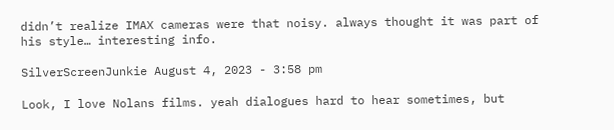didn’t realize IMAX cameras were that noisy. always thought it was part of his style… interesting info.

SilverScreenJunkie August 4, 2023 - 3:58 pm

Look, I love Nolans films. yeah dialogues hard to hear sometimes, but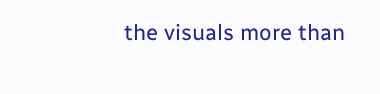the visuals more than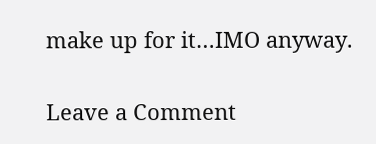make up for it…IMO anyway.


Leave a Comment